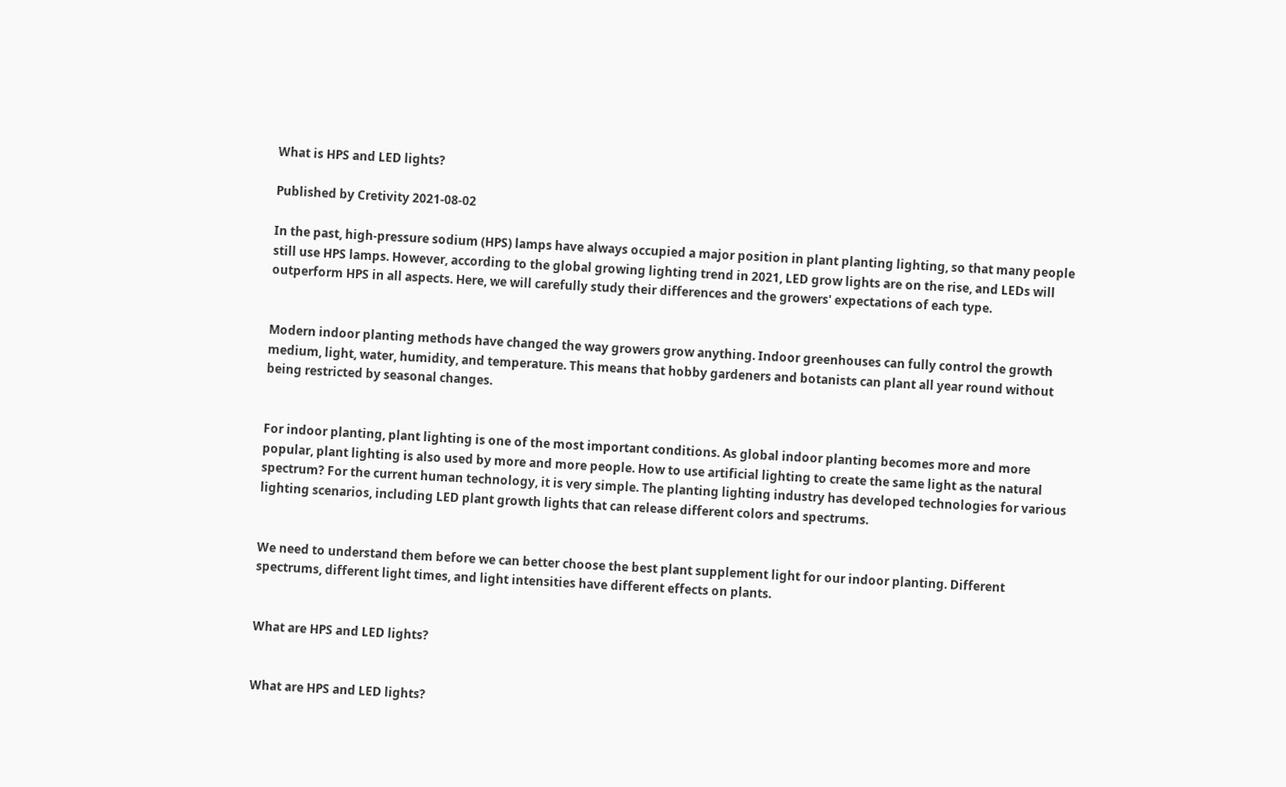What is HPS and LED lights?

Published by Cretivity 2021-08-02

In the past, high-pressure sodium (HPS) lamps have always occupied a major position in plant planting lighting, so that many people still use HPS lamps. However, according to the global growing lighting trend in 2021, LED grow lights are on the rise, and LEDs will outperform HPS in all aspects. Here, we will carefully study their differences and the growers' expectations of each type.


Modern indoor planting methods have changed the way growers grow anything. Indoor greenhouses can fully control the growth medium, light, water, humidity, and temperature. This means that hobby gardeners and botanists can plant all year round without being restricted by seasonal changes.


For indoor planting, plant lighting is one of the most important conditions. As global indoor planting becomes more and more popular, plant lighting is also used by more and more people. How to use artificial lighting to create the same light as the natural spectrum? For the current human technology, it is very simple. The planting lighting industry has developed technologies for various lighting scenarios, including LED plant growth lights that can release different colors and spectrums.


We need to understand them before we can better choose the best plant supplement light for our indoor planting. Different spectrums, different light times, and light intensities have different effects on plants.


What are HPS and LED lights?


What are HPS and LED lights?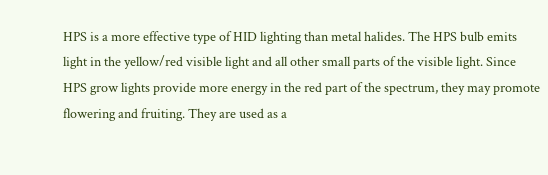HPS is a more effective type of HID lighting than metal halides. The HPS bulb emits light in the yellow/red visible light and all other small parts of the visible light. Since HPS grow lights provide more energy in the red part of the spectrum, they may promote flowering and fruiting. They are used as a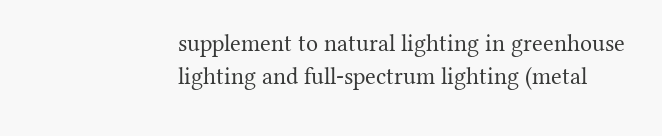supplement to natural lighting in greenhouse lighting and full-spectrum lighting (metal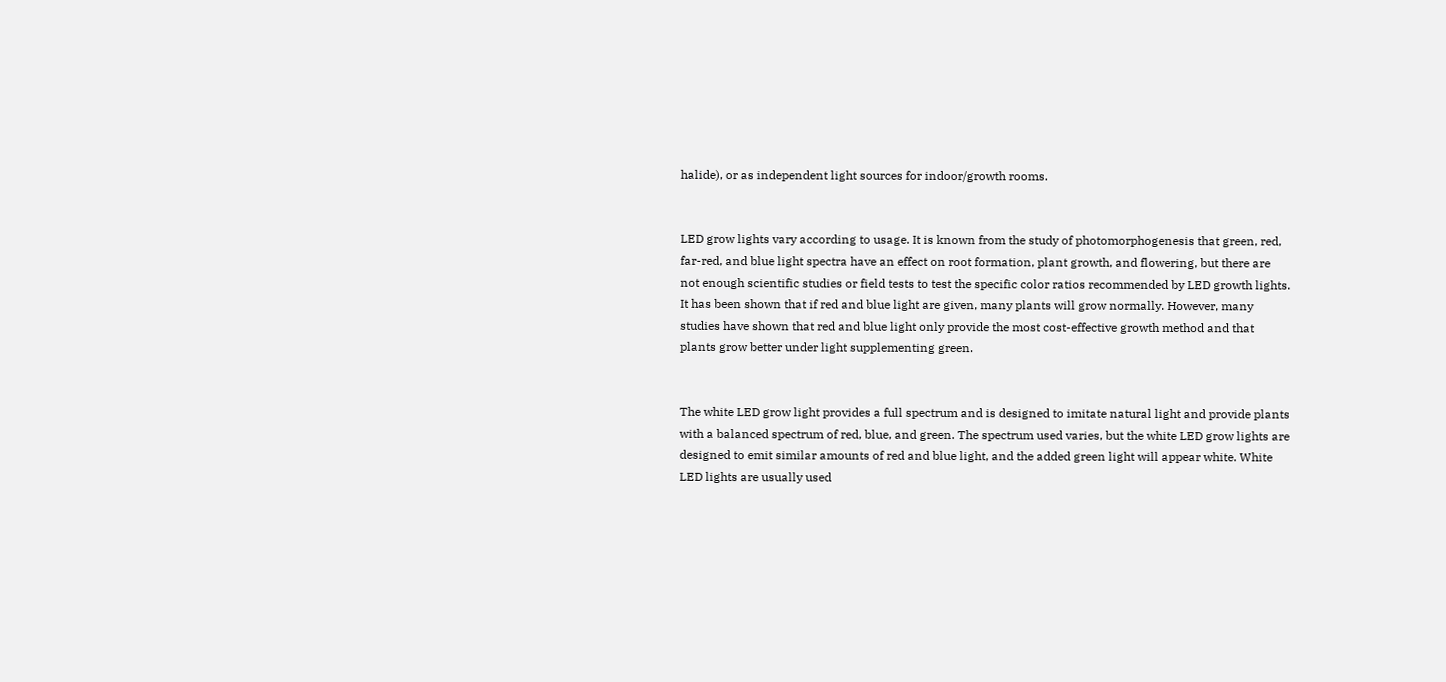halide), or as independent light sources for indoor/growth rooms.


LED grow lights vary according to usage. It is known from the study of photomorphogenesis that green, red, far-red, and blue light spectra have an effect on root formation, plant growth, and flowering, but there are not enough scientific studies or field tests to test the specific color ratios recommended by LED growth lights. It has been shown that if red and blue light are given, many plants will grow normally. However, many studies have shown that red and blue light only provide the most cost-effective growth method and that plants grow better under light supplementing green.


The white LED grow light provides a full spectrum and is designed to imitate natural light and provide plants with a balanced spectrum of red, blue, and green. The spectrum used varies, but the white LED grow lights are designed to emit similar amounts of red and blue light, and the added green light will appear white. White LED lights are usually used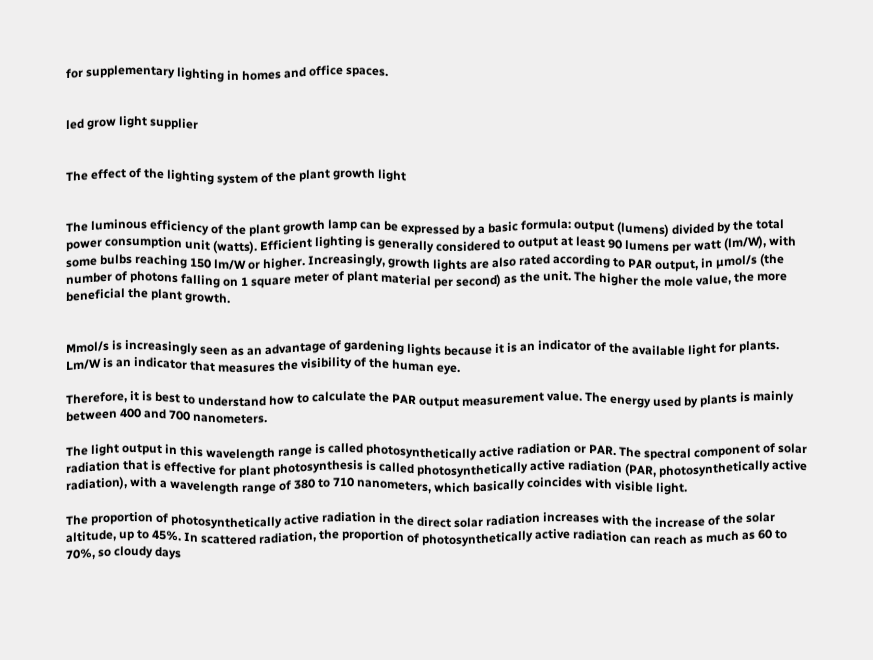for supplementary lighting in homes and office spaces.


led grow light supplier


The effect of the lighting system of the plant growth light


The luminous efficiency of the plant growth lamp can be expressed by a basic formula: output (lumens) divided by the total power consumption unit (watts). Efficient lighting is generally considered to output at least 90 lumens per watt (lm/W), with some bulbs reaching 150 lm/W or higher. Increasingly, growth lights are also rated according to PAR output, in µmol/s (the number of photons falling on 1 square meter of plant material per second) as the unit. The higher the mole value, the more beneficial the plant growth.


Mmol/s is increasingly seen as an advantage of gardening lights because it is an indicator of the available light for plants. Lm/W is an indicator that measures the visibility of the human eye.

Therefore, it is best to understand how to calculate the PAR output measurement value. The energy used by plants is mainly between 400 and 700 nanometers.

The light output in this wavelength range is called photosynthetically active radiation or PAR. The spectral component of solar radiation that is effective for plant photosynthesis is called photosynthetically active radiation (PAR, photosynthetically active radiation), with a wavelength range of 380 to 710 nanometers, which basically coincides with visible light.

The proportion of photosynthetically active radiation in the direct solar radiation increases with the increase of the solar altitude, up to 45%. In scattered radiation, the proportion of photosynthetically active radiation can reach as much as 60 to 70%, so cloudy days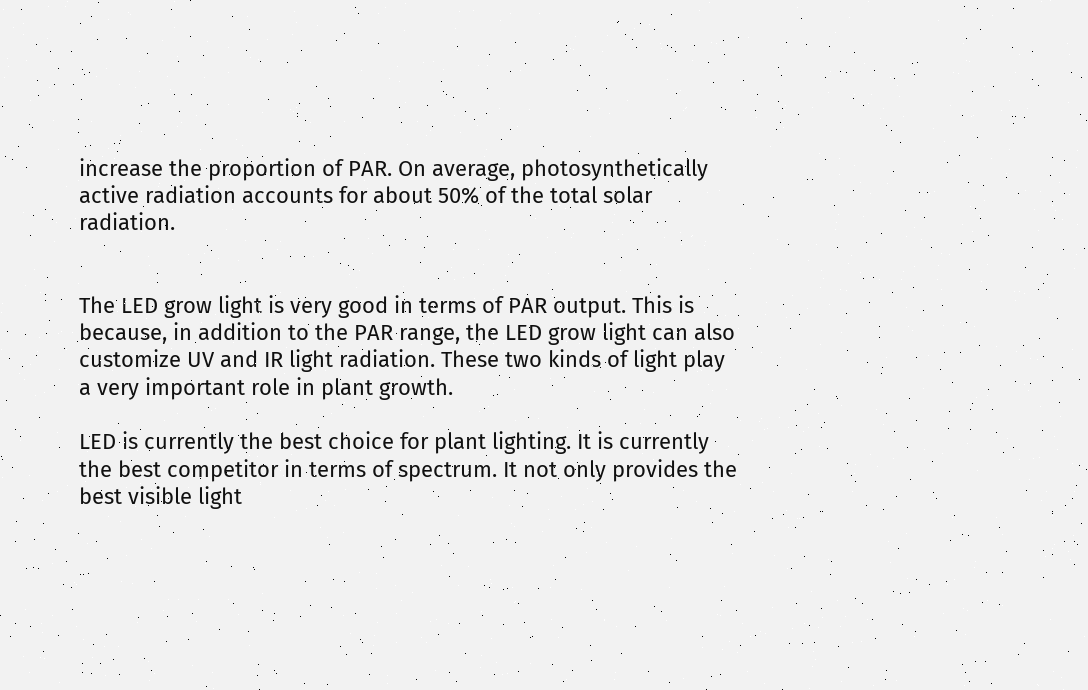increase the proportion of PAR. On average, photosynthetically active radiation accounts for about 50% of the total solar radiation.


The LED grow light is very good in terms of PAR output. This is because, in addition to the PAR range, the LED grow light can also customize UV and IR light radiation. These two kinds of light play a very important role in plant growth.

LED is currently the best choice for plant lighting. It is currently the best competitor in terms of spectrum. It not only provides the best visible light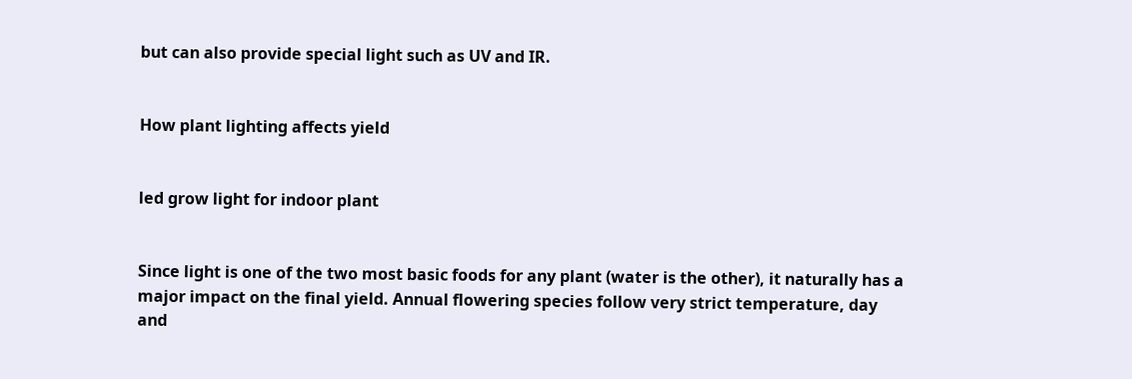but can also provide special light such as UV and IR.


How plant lighting affects yield


led grow light for indoor plant


Since light is one of the two most basic foods for any plant (water is the other), it naturally has a major impact on the final yield. Annual flowering species follow very strict temperature, day and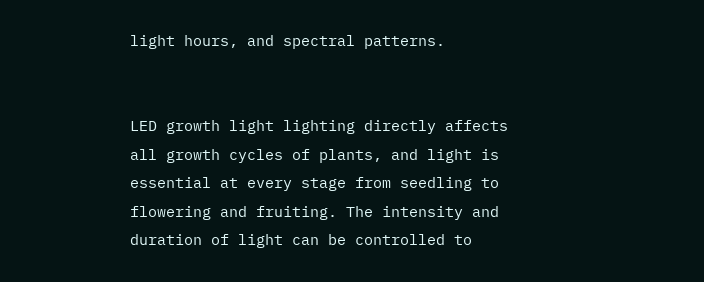light hours, and spectral patterns.


LED growth light lighting directly affects all growth cycles of plants, and light is essential at every stage from seedling to flowering and fruiting. The intensity and duration of light can be controlled to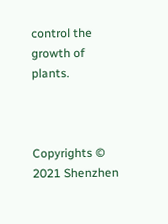control the growth of plants.



Copyrights © 2021 Shenzhen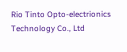Rio Tinto Opto-electrionics Technology Co., Ltd